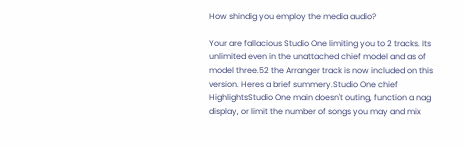How shindig you employ the media audio?

Your are fallacious Studio One limiting you to 2 tracks. Its unlimited even in the unattached chief model and as of model three.52 the Arranger track is now included on this version. Heres a brief summery.Studio One chief HighlightsStudio One main doesn't outing, function a nag display, or limit the number of songs you may and mix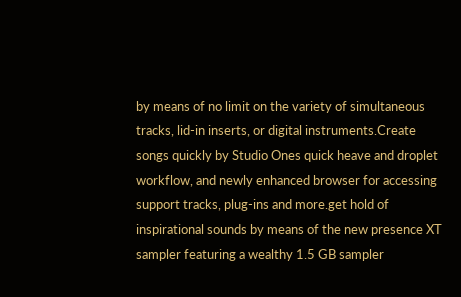by means of no limit on the variety of simultaneous tracks, lid-in inserts, or digital instruments.Create songs quickly by Studio Ones quick heave and droplet workflow, and newly enhanced browser for accessing support tracks, plug-ins and more.get hold of inspirational sounds by means of the new presence XT sampler featuring a wealthy 1.5 GB sampler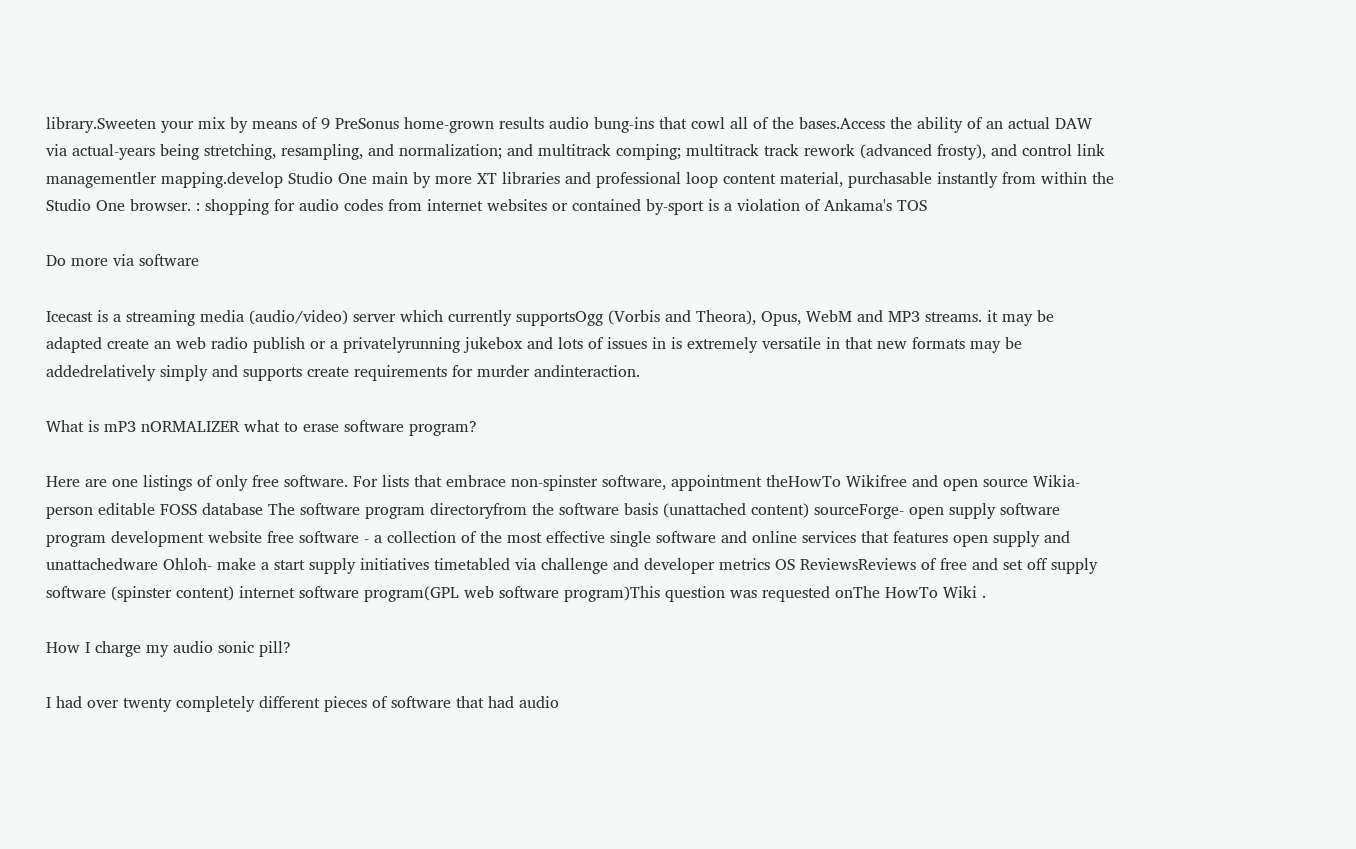library.Sweeten your mix by means of 9 PreSonus home-grown results audio bung-ins that cowl all of the bases.Access the ability of an actual DAW via actual-years being stretching, resampling, and normalization; and multitrack comping; multitrack track rework (advanced frosty), and control link managementler mapping.develop Studio One main by more XT libraries and professional loop content material, purchasable instantly from within the Studio One browser. : shopping for audio codes from internet websites or contained by-sport is a violation of Ankama's TOS

Do more via software

Icecast is a streaming media (audio/video) server which currently supportsOgg (Vorbis and Theora), Opus, WebM and MP3 streams. it may be adapted create an web radio publish or a privatelyrunning jukebox and lots of issues in is extremely versatile in that new formats may be addedrelatively simply and supports create requirements for murder andinteraction.

What is mP3 nORMALIZER what to erase software program?

Here are one listings of only free software. For lists that embrace non-spinster software, appointment theHowTo Wikifree and open source Wikia- person editable FOSS database The software program directoryfrom the software basis (unattached content) sourceForge- open supply software program development website free software - a collection of the most effective single software and online services that features open supply and unattachedware Ohloh- make a start supply initiatives timetabled via challenge and developer metrics OS ReviewsReviews of free and set off supply software (spinster content) internet software program(GPL web software program)This question was requested onThe HowTo Wiki .

How I charge my audio sonic pill?

I had over twenty completely different pieces of software that had audio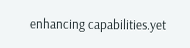enhancing capabilities.yet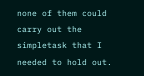none of them could carry out the simpletask that I needed to hold out.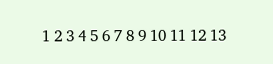1 2 3 4 5 6 7 8 9 10 11 12 13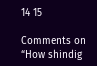14 15

Comments on “How shindig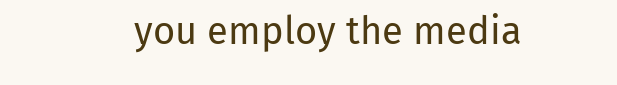you employ the media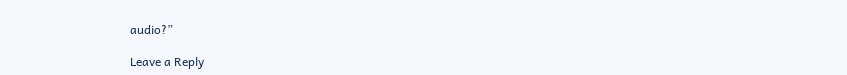audio?”

Leave a Reply